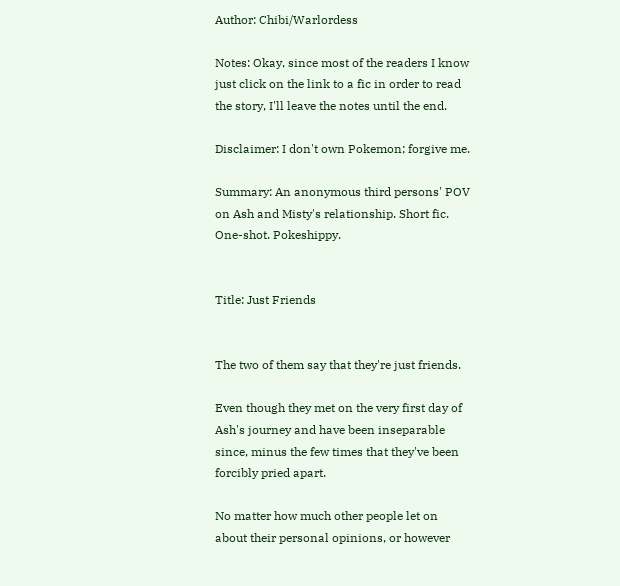Author: Chibi/Warlordess

Notes: Okay, since most of the readers I know just click on the link to a fic in order to read the story, I'll leave the notes until the end.

Disclaimer: I don't own Pokemon; forgive me.

Summary: An anonymous third persons' POV on Ash and Misty's relationship. Short fic. One-shot. Pokeshippy.


Title: Just Friends


The two of them say that they're just friends.

Even though they met on the very first day of Ash's journey and have been inseparable since, minus the few times that they've been forcibly pried apart.

No matter how much other people let on about their personal opinions, or however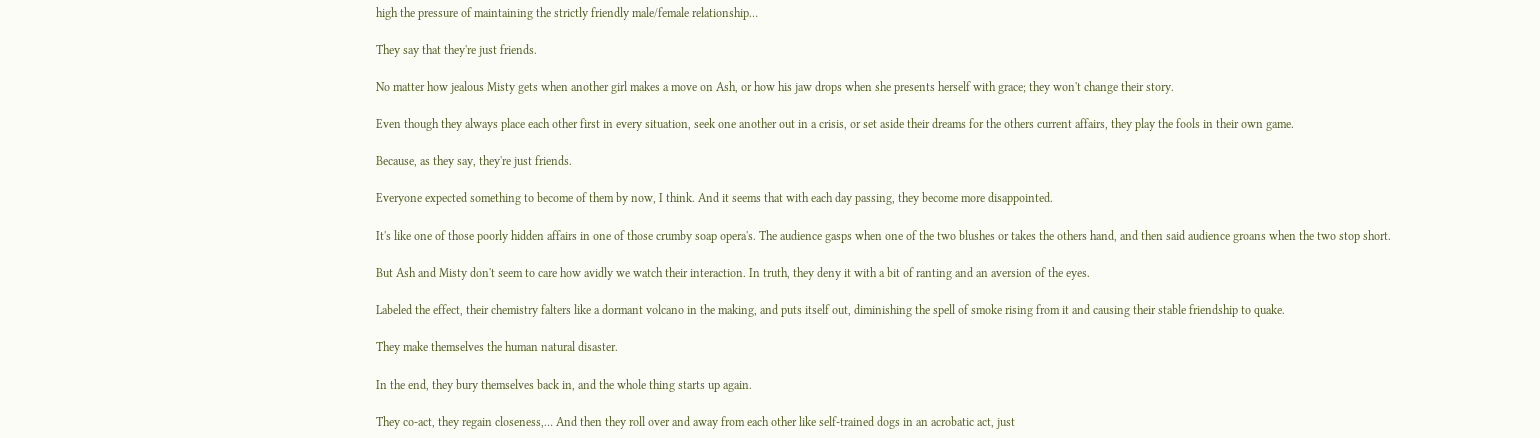high the pressure of maintaining the strictly friendly male/female relationship…

They say that they're just friends.

No matter how jealous Misty gets when another girl makes a move on Ash, or how his jaw drops when she presents herself with grace; they won't change their story.

Even though they always place each other first in every situation, seek one another out in a crisis, or set aside their dreams for the others current affairs, they play the fools in their own game.

Because, as they say, they're just friends.

Everyone expected something to become of them by now, I think. And it seems that with each day passing, they become more disappointed.

It's like one of those poorly hidden affairs in one of those crumby soap opera's. The audience gasps when one of the two blushes or takes the others hand, and then said audience groans when the two stop short.

But Ash and Misty don't seem to care how avidly we watch their interaction. In truth, they deny it with a bit of ranting and an aversion of the eyes.

Labeled the effect, their chemistry falters like a dormant volcano in the making, and puts itself out, diminishing the spell of smoke rising from it and causing their stable friendship to quake.

They make themselves the human natural disaster.

In the end, they bury themselves back in, and the whole thing starts up again.

They co-act, they regain closeness,… And then they roll over and away from each other like self-trained dogs in an acrobatic act, just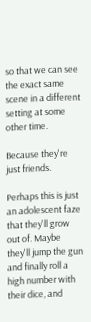so that we can see the exact same scene in a different setting at some other time.

Because they're just friends.

Perhaps this is just an adolescent faze that they'll grow out of. Maybe they'll jump the gun and finally roll a high number with their dice, and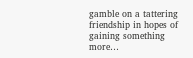gamble on a tattering friendship in hopes of gaining something more…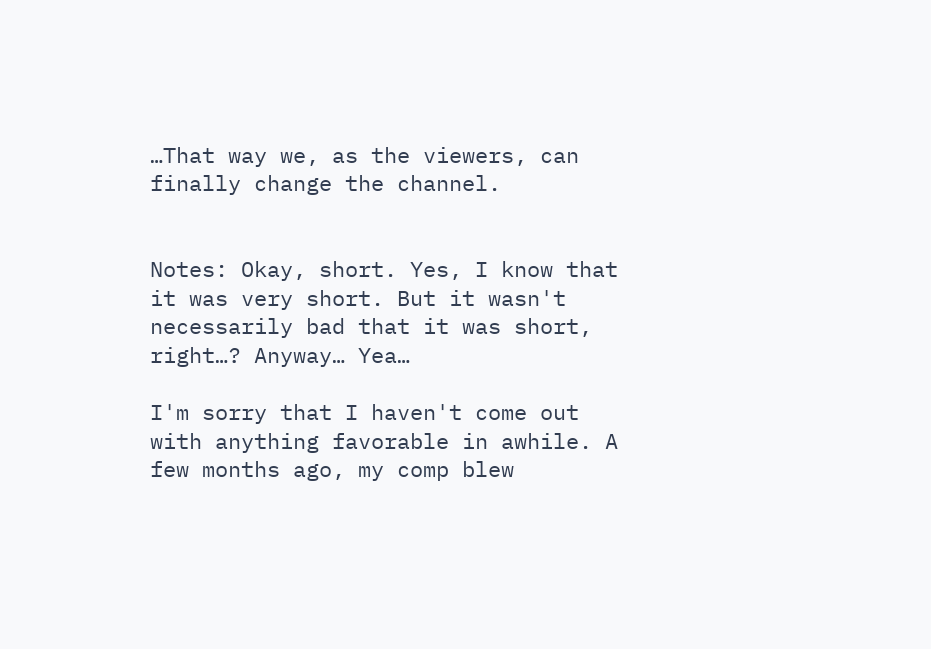…That way we, as the viewers, can finally change the channel.


Notes: Okay, short. Yes, I know that it was very short. But it wasn't necessarily bad that it was short, right…? Anyway… Yea…

I'm sorry that I haven't come out with anything favorable in awhile. A few months ago, my comp blew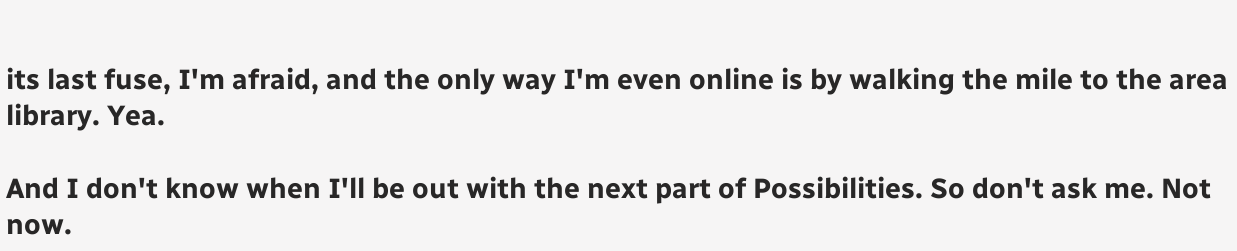its last fuse, I'm afraid, and the only way I'm even online is by walking the mile to the area library. Yea.

And I don't know when I'll be out with the next part of Possibilities. So don't ask me. Not now.